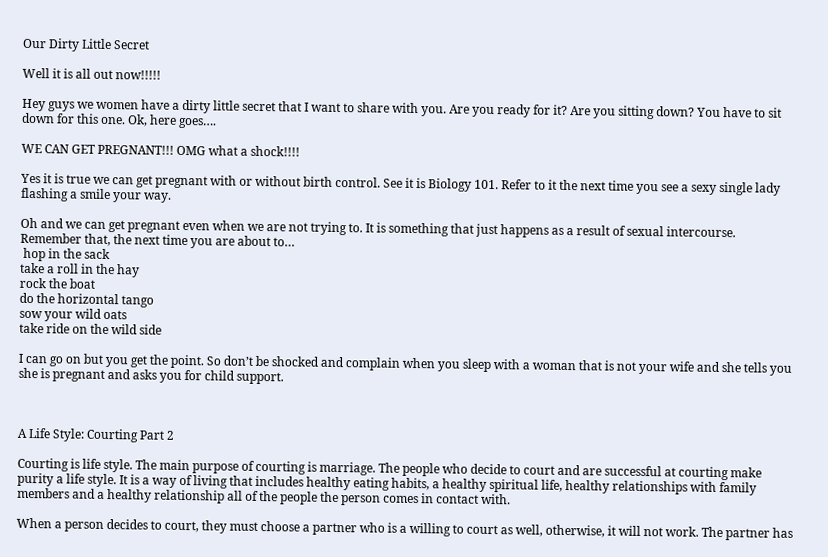Our Dirty Little Secret

Well it is all out now!!!!!

Hey guys we women have a dirty little secret that I want to share with you. Are you ready for it? Are you sitting down? You have to sit down for this one. Ok, here goes….

WE CAN GET PREGNANT!!! OMG what a shock!!!!

Yes it is true we can get pregnant with or without birth control. See it is Biology 101. Refer to it the next time you see a sexy single lady flashing a smile your way.

Oh and we can get pregnant even when we are not trying to. It is something that just happens as a result of sexual intercourse. Remember that, the next time you are about to…
 hop in the sack
take a roll in the hay
rock the boat
do the horizontal tango
sow your wild oats
take ride on the wild side

I can go on but you get the point. So don’t be shocked and complain when you sleep with a woman that is not your wife and she tells you she is pregnant and asks you for child support.



A Life Style: Courting Part 2

Courting is life style. The main purpose of courting is marriage. The people who decide to court and are successful at courting make purity a life style. It is a way of living that includes healthy eating habits, a healthy spiritual life, healthy relationships with family members and a healthy relationship all of the people the person comes in contact with.

When a person decides to court, they must choose a partner who is a willing to court as well, otherwise, it will not work. The partner has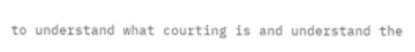to understand what courting is and understand the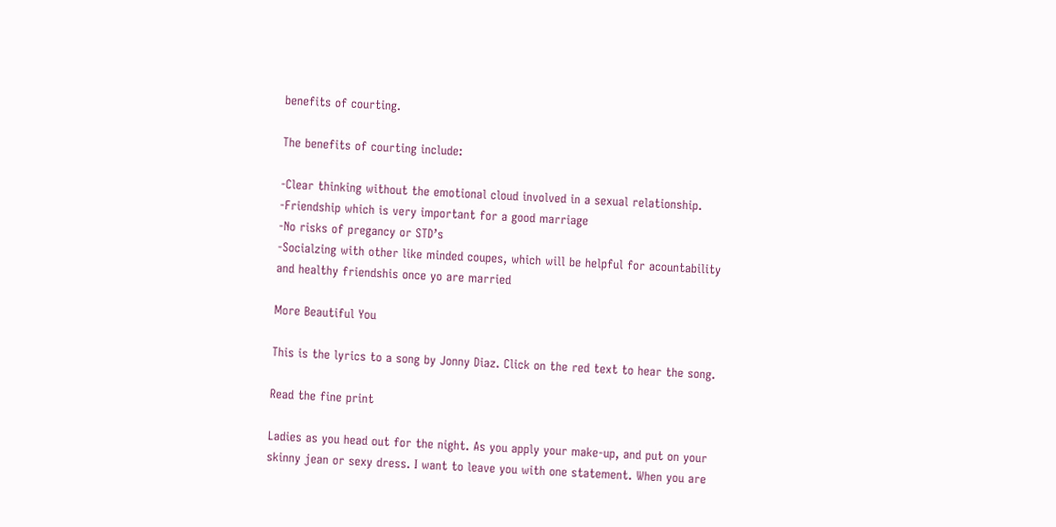benefits of courting.

The benefits of courting include:

-Clear thinking without the emotional cloud involved in a sexual relationship.
-Friendship which is very important for a good marriage
-No risks of pregancy or STD’s
-Socialzing with other like minded coupes, which will be helpful for acountability and healthy friendshis once yo are married

More Beautiful You

This is the lyrics to a song by Jonny Diaz. Click on the red text to hear the song.

Read the fine print

Ladies as you head out for the night. As you apply your make-up, and put on your skinny jean or sexy dress. I want to leave you with one statement. When you are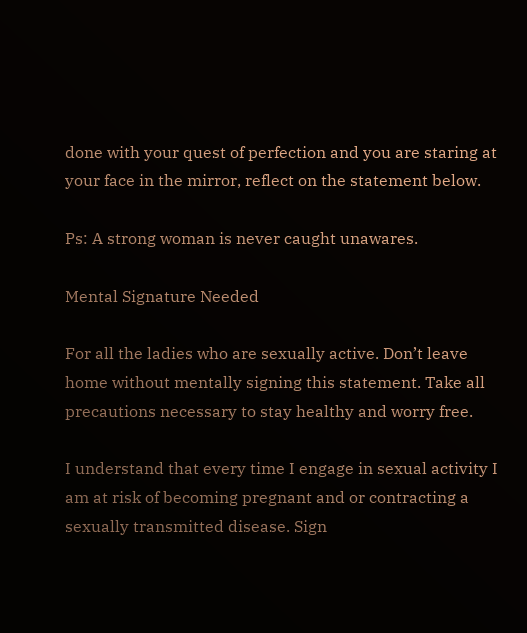done with your quest of perfection and you are staring at your face in the mirror, reflect on the statement below.

Ps: A strong woman is never caught unawares.

Mental Signature Needed

For all the ladies who are sexually active. Don’t leave home without mentally signing this statement. Take all precautions necessary to stay healthy and worry free.

I understand that every time I engage in sexual activity I am at risk of becoming pregnant and or contracting a sexually transmitted disease. Sign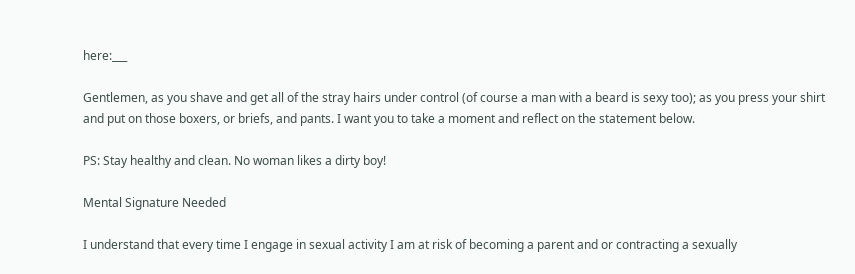here:___

Gentlemen, as you shave and get all of the stray hairs under control (of course a man with a beard is sexy too); as you press your shirt and put on those boxers, or briefs, and pants. I want you to take a moment and reflect on the statement below.

PS: Stay healthy and clean. No woman likes a dirty boy!

Mental Signature Needed

I understand that every time I engage in sexual activity I am at risk of becoming a parent and or contracting a sexually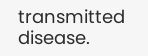transmitted disease.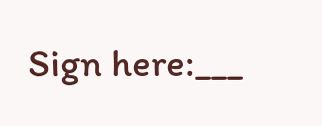Sign here:___